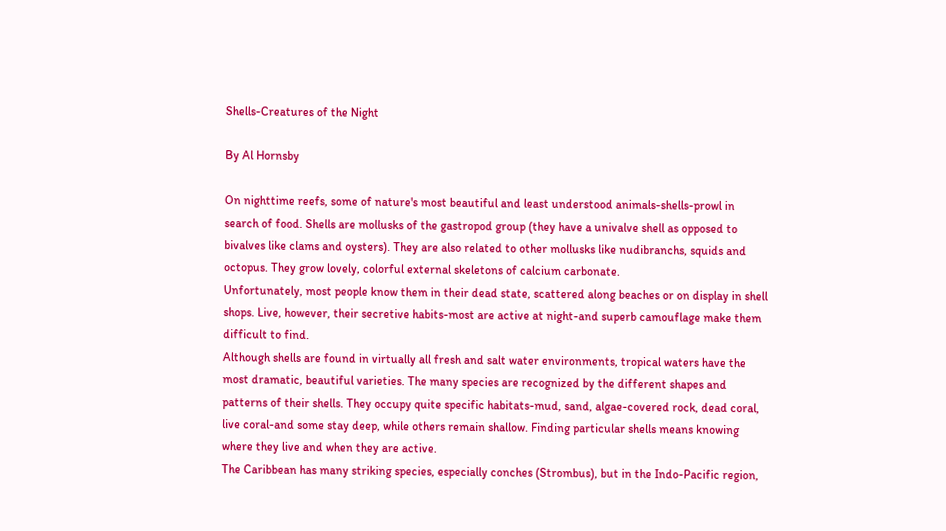Shells-Creatures of the Night

By Al Hornsby

On nighttime reefs, some of nature's most beautiful and least understood animals-shells-prowl in search of food. Shells are mollusks of the gastropod group (they have a univalve shell as opposed to bivalves like clams and oysters). They are also related to other mollusks like nudibranchs, squids and octopus. They grow lovely, colorful external skeletons of calcium carbonate.
Unfortunately, most people know them in their dead state, scattered along beaches or on display in shell shops. Live, however, their secretive habits-most are active at night-and superb camouflage make them difficult to find.
Although shells are found in virtually all fresh and salt water environments, tropical waters have the most dramatic, beautiful varieties. The many species are recognized by the different shapes and patterns of their shells. They occupy quite specific habitats-mud, sand, algae-covered rock, dead coral, live coral-and some stay deep, while others remain shallow. Finding particular shells means knowing where they live and when they are active.
The Caribbean has many striking species, especially conches (Strombus), but in the Indo-Pacific region,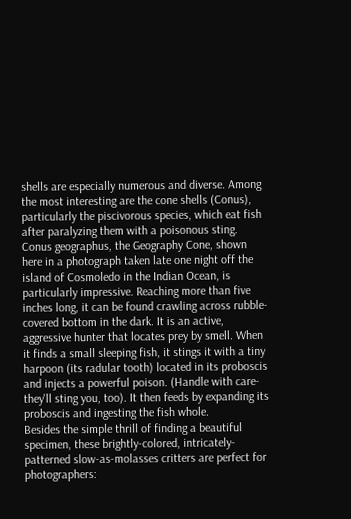shells are especially numerous and diverse. Among the most interesting are the cone shells (Conus), particularly the piscivorous species, which eat fish after paralyzing them with a poisonous sting. Conus geographus, the Geography Cone, shown here in a photograph taken late one night off the island of Cosmoledo in the Indian Ocean, is particularly impressive. Reaching more than five inches long, it can be found crawling across rubble-covered bottom in the dark. It is an active, aggressive hunter that locates prey by smell. When it finds a small sleeping fish, it stings it with a tiny harpoon (its radular tooth) located in its proboscis and injects a powerful poison. (Handle with care-they'll sting you, too). It then feeds by expanding its proboscis and ingesting the fish whole.
Besides the simple thrill of finding a beautiful specimen, these brightly-colored, intricately-patterned slow-as-molasses critters are perfect for photographers: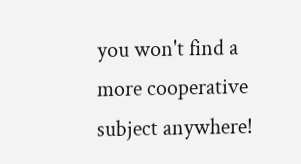you won't find a more cooperative subject anywhere!